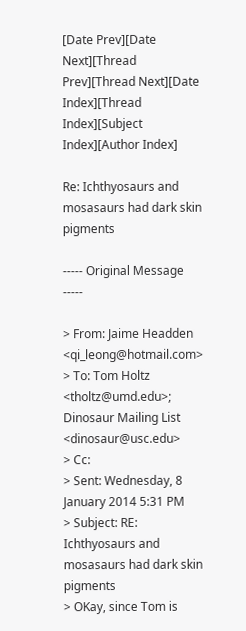[Date Prev][Date Next][Thread Prev][Thread Next][Date Index][Thread Index][Subject Index][Author Index]

Re: Ichthyosaurs and mosasaurs had dark skin pigments

----- Original Message -----

> From: Jaime Headden <qi_leong@hotmail.com>
> To: Tom Holtz <tholtz@umd.edu>; Dinosaur Mailing List <dinosaur@usc.edu>
> Cc:
> Sent: Wednesday, 8 January 2014 5:31 PM
> Subject: RE: Ichthyosaurs and mosasaurs had dark skin pigments
> OKay, since Tom is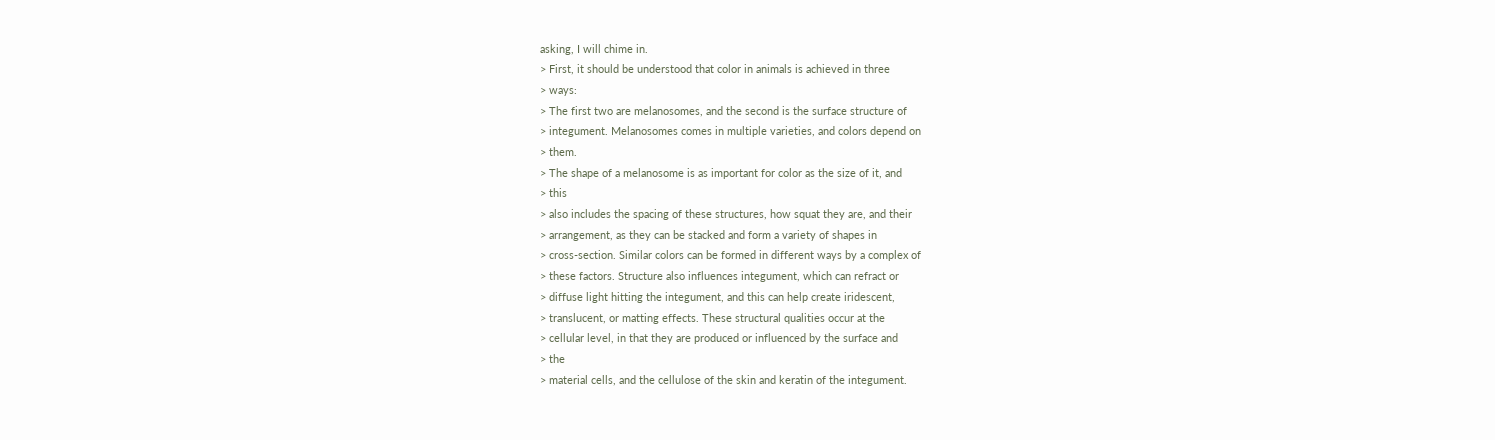asking, I will chime in.
> First, it should be understood that color in animals is achieved in three
> ways:
> The first two are melanosomes, and the second is the surface structure of
> integument. Melanosomes comes in multiple varieties, and colors depend on
> them.
> The shape of a melanosome is as important for color as the size of it, and
> this
> also includes the spacing of these structures, how squat they are, and their
> arrangement, as they can be stacked and form a variety of shapes in
> cross-section. Similar colors can be formed in different ways by a complex of
> these factors. Structure also influences integument, which can refract or
> diffuse light hitting the integument, and this can help create iridescent,
> translucent, or matting effects. These structural qualities occur at the
> cellular level, in that they are produced or influenced by the surface and
> the
> material cells, and the cellulose of the skin and keratin of the integument.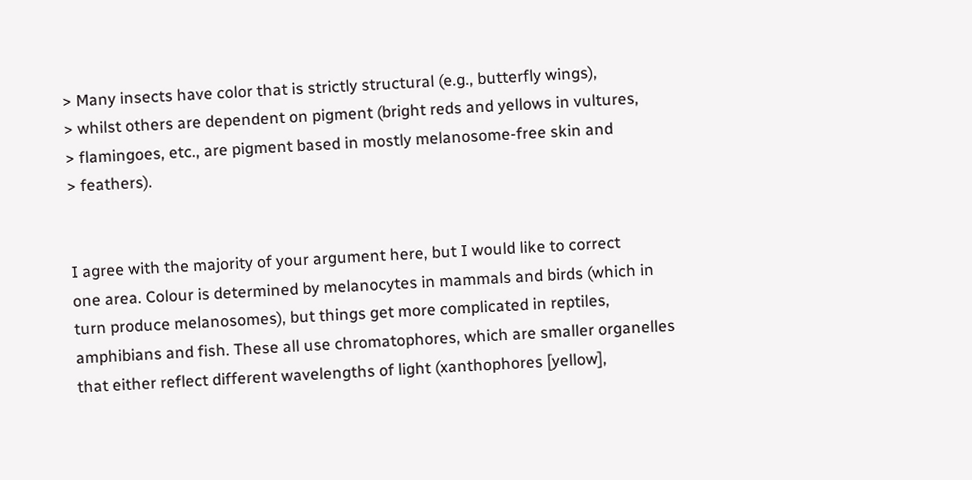> Many insects have color that is strictly structural (e.g., butterfly wings),
> whilst others are dependent on pigment (bright reds and yellows in vultures,
> flamingoes, etc., are pigment based in mostly melanosome-free skin and
> feathers).


I agree with the majority of your argument here, but I would like to correct
one area. Colour is determined by melanocytes in mammals and birds (which in
turn produce melanosomes), but things get more complicated in reptiles,
amphibians and fish. These all use chromatophores, which are smaller organelles
that either reflect different wavelengths of light (xanthophores [yellow],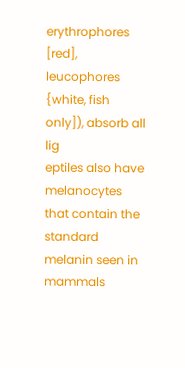erythrophores [red], leucophores {white, fish only]), absorb all lig
eptiles also have melanocytes that contain the standard melanin seen in mammals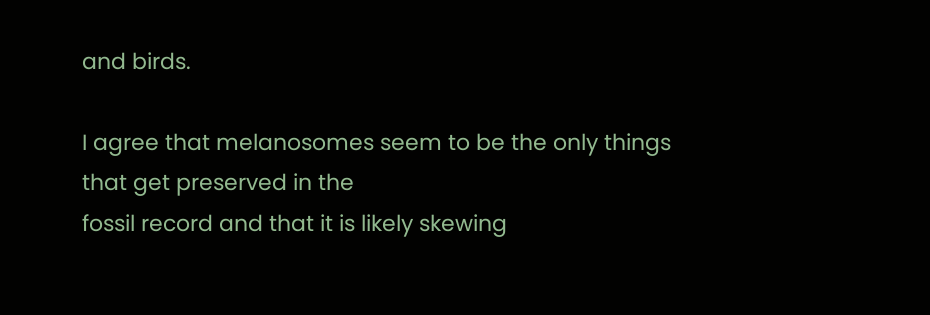and birds.

I agree that melanosomes seem to be the only things that get preserved in the
fossil record and that it is likely skewing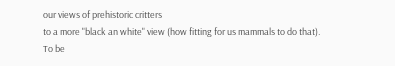our views of prehistoric critters
to a more "black an white" view (how fitting for us mammals to do that). To be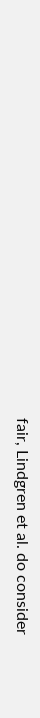fair, Lindgren et al. do consider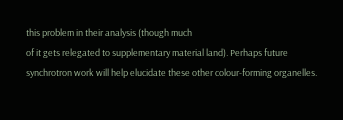this problem in their analysis (though much
of it gets relegated to supplementary material land). Perhaps future
synchrotron work will help elucidate these other colour-forming organelles.